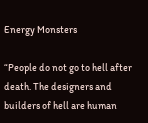Energy Monsters

“People do not go to hell after death. The designers and builders of hell are human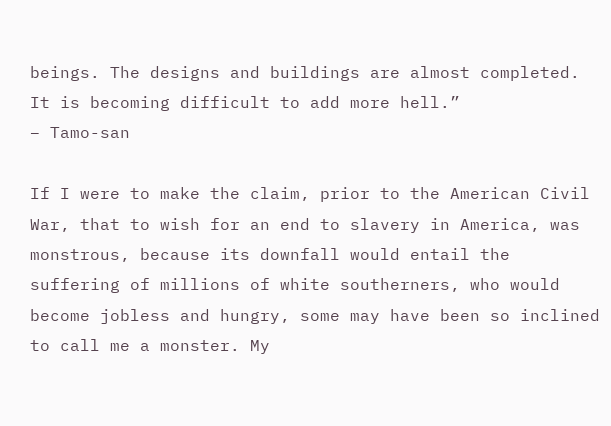beings. The designs and buildings are almost completed. It is becoming difficult to add more hell.”
– Tamo-san

If I were to make the claim, prior to the American Civil War, that to wish for an end to slavery in America, was monstrous, because its downfall would entail the suffering of millions of white southerners, who would become jobless and hungry, some may have been so inclined to call me a monster. My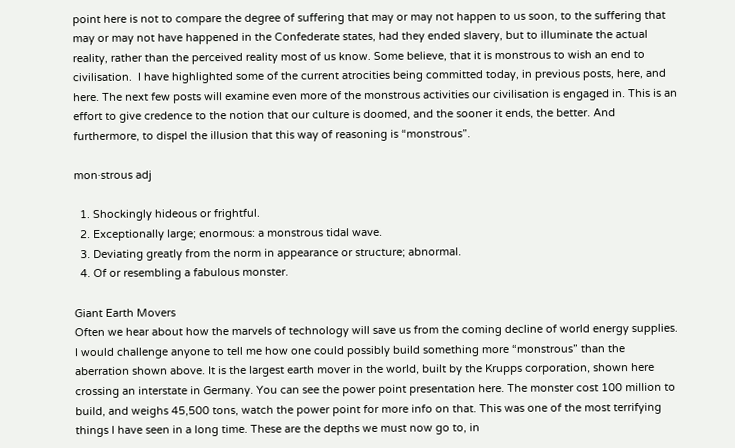point here is not to compare the degree of suffering that may or may not happen to us soon, to the suffering that may or may not have happened in the Confederate states, had they ended slavery, but to illuminate the actual reality, rather than the perceived reality most of us know. Some believe, that it is monstrous to wish an end to civilisation.  I have highlighted some of the current atrocities being committed today, in previous posts, here, and here. The next few posts will examine even more of the monstrous activities our civilisation is engaged in. This is an effort to give credence to the notion that our culture is doomed, and the sooner it ends, the better. And furthermore, to dispel the illusion that this way of reasoning is “monstrous”.

mon·strous adj

  1. Shockingly hideous or frightful.
  2. Exceptionally large; enormous: a monstrous tidal wave.
  3. Deviating greatly from the norm in appearance or structure; abnormal.
  4. Of or resembling a fabulous monster.

Giant Earth Movers
Often we hear about how the marvels of technology will save us from the coming decline of world energy supplies. I would challenge anyone to tell me how one could possibly build something more “monstrous” than the aberration shown above. It is the largest earth mover in the world, built by the Krupps corporation, shown here crossing an interstate in Germany. You can see the power point presentation here. The monster cost 100 million to build, and weighs 45,500 tons, watch the power point for more info on that. This was one of the most terrifying things I have seen in a long time. These are the depths we must now go to, in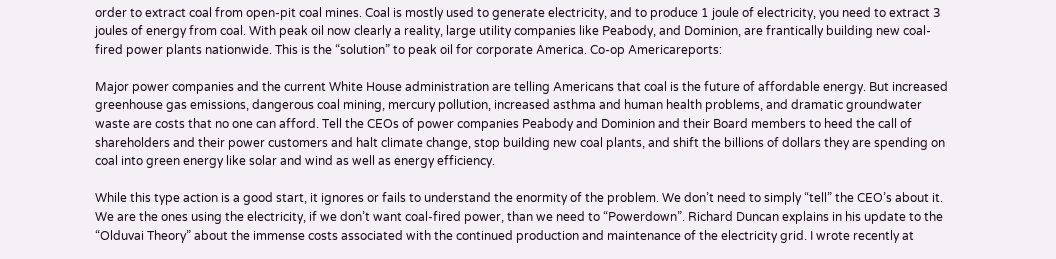order to extract coal from open-pit coal mines. Coal is mostly used to generate electricity, and to produce 1 joule of electricity, you need to extract 3 joules of energy from coal. With peak oil now clearly a reality, large utility companies like Peabody, and Dominion, are frantically building new coal-fired power plants nationwide. This is the “solution” to peak oil for corporate America. Co-op Americareports:

Major power companies and the current White House administration are telling Americans that coal is the future of affordable energy. But increased greenhouse gas emissions, dangerous coal mining, mercury pollution, increased asthma and human health problems, and dramatic groundwater waste are costs that no one can afford. Tell the CEOs of power companies Peabody and Dominion and their Board members to heed the call of shareholders and their power customers and halt climate change, stop building new coal plants, and shift the billions of dollars they are spending on coal into green energy like solar and wind as well as energy efficiency.

While this type action is a good start, it ignores or fails to understand the enormity of the problem. We don’t need to simply “tell” the CEO’s about it. We are the ones using the electricity, if we don’t want coal-fired power, than we need to “Powerdown”. Richard Duncan explains in his update to the “Olduvai Theory” about the immense costs associated with the continued production and maintenance of the electricity grid. I wrote recently at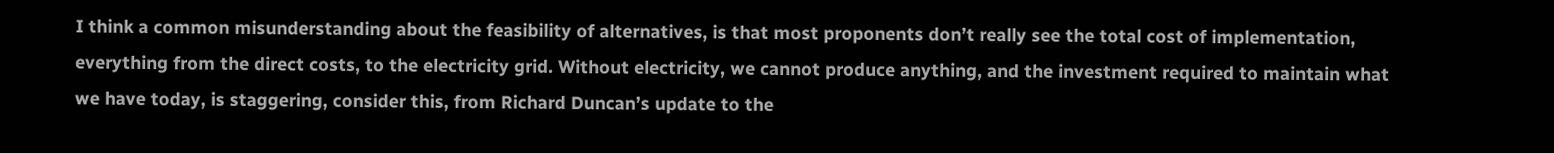I think a common misunderstanding about the feasibility of alternatives, is that most proponents don’t really see the total cost of implementation, everything from the direct costs, to the electricity grid. Without electricity, we cannot produce anything, and the investment required to maintain what we have today, is staggering, consider this, from Richard Duncan’s update to the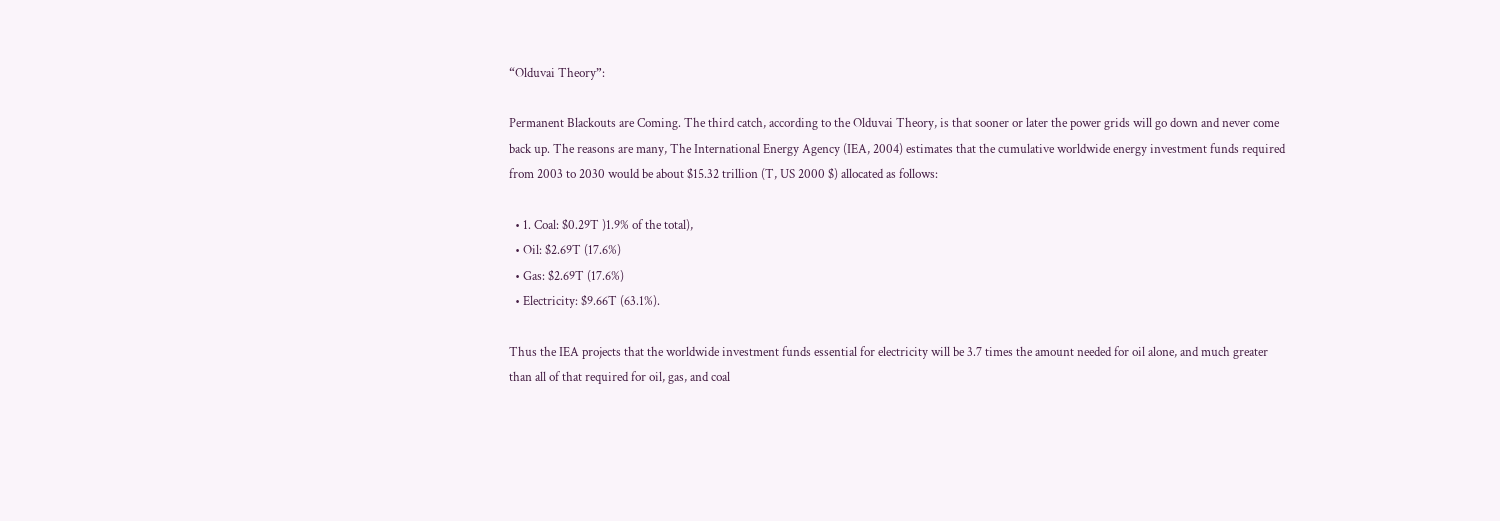“Olduvai Theory”:

Permanent Blackouts are Coming. The third catch, according to the Olduvai Theory, is that sooner or later the power grids will go down and never come back up. The reasons are many, The International Energy Agency (IEA, 2004) estimates that the cumulative worldwide energy investment funds required from 2003 to 2030 would be about $15.32 trillion (T, US 2000 $) allocated as follows:

  • 1. Coal: $0.29T )1.9% of the total),
  • Oil: $2.69T (17.6%)
  • Gas: $2.69T (17.6%)
  • Electricity: $9.66T (63.1%).

Thus the IEA projects that the worldwide investment funds essential for electricity will be 3.7 times the amount needed for oil alone, and much greater than all of that required for oil, gas, and coal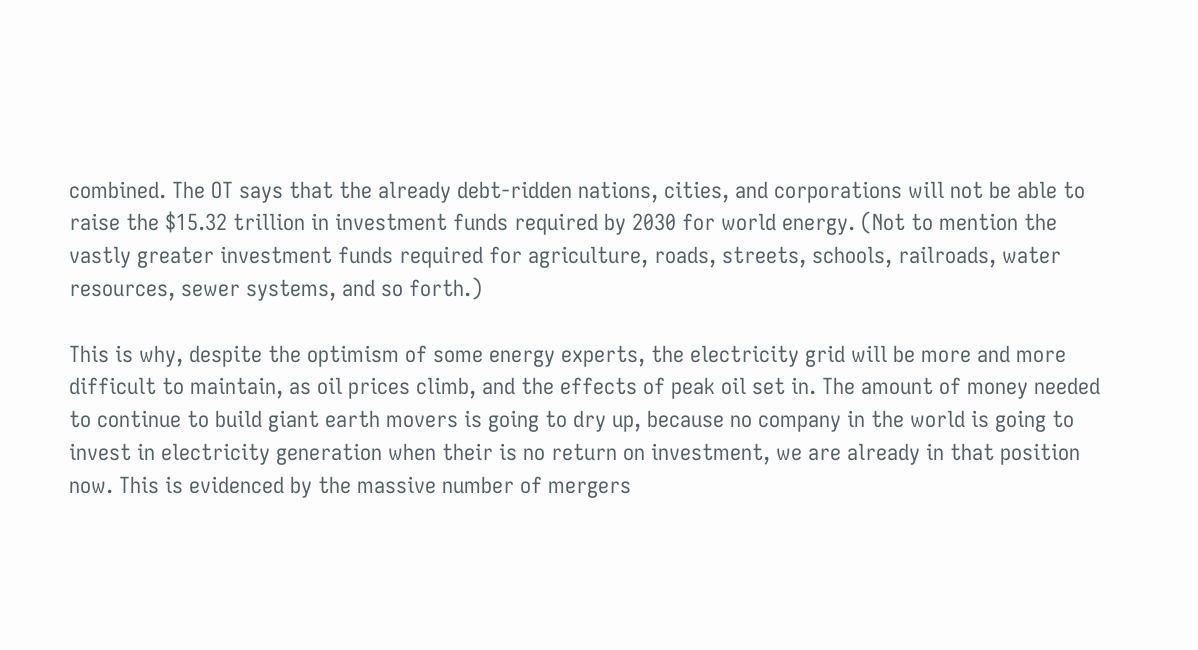combined. The OT says that the already debt-ridden nations, cities, and corporations will not be able to raise the $15.32 trillion in investment funds required by 2030 for world energy. (Not to mention the vastly greater investment funds required for agriculture, roads, streets, schools, railroads, water resources, sewer systems, and so forth.)

This is why, despite the optimism of some energy experts, the electricity grid will be more and more difficult to maintain, as oil prices climb, and the effects of peak oil set in. The amount of money needed to continue to build giant earth movers is going to dry up, because no company in the world is going to invest in electricity generation when their is no return on investment, we are already in that position now. This is evidenced by the massive number of mergers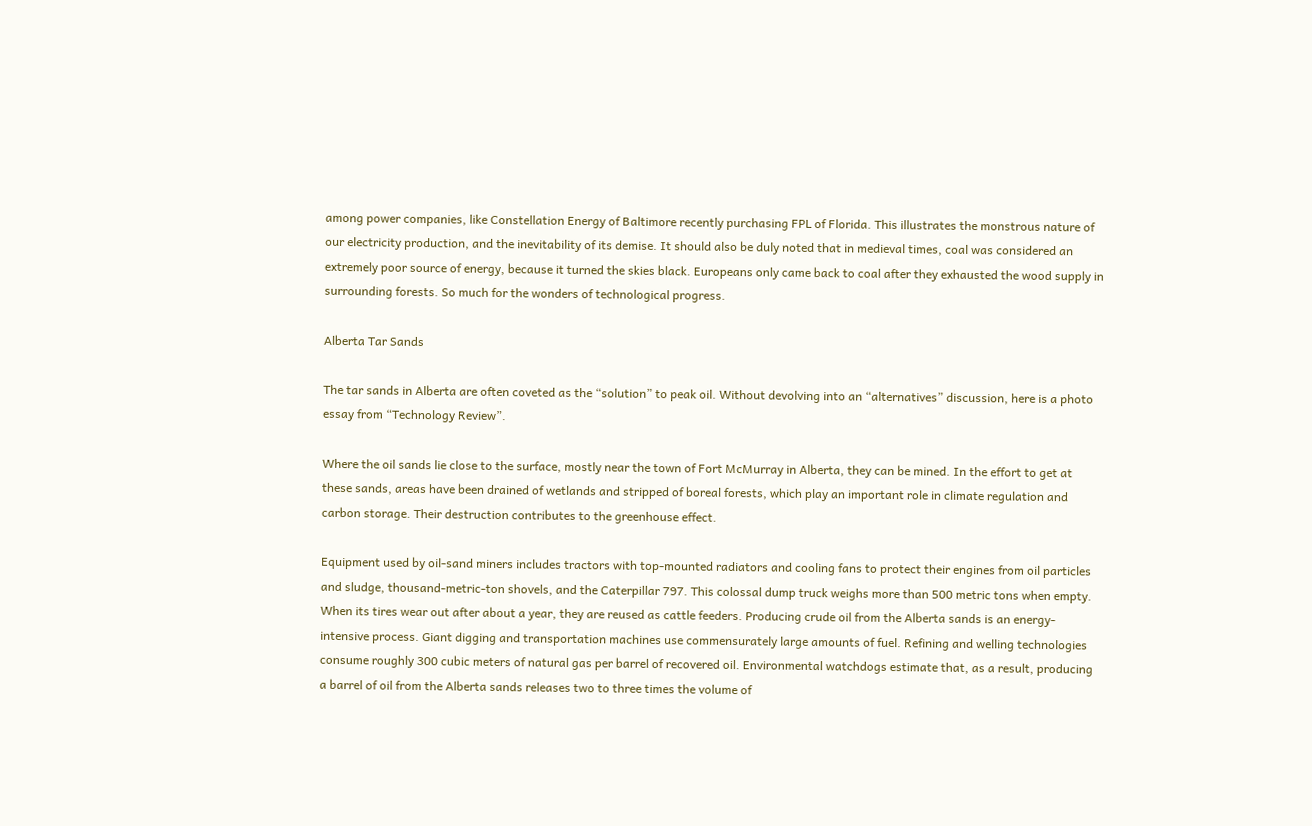among power companies, like Constellation Energy of Baltimore recently purchasing FPL of Florida. This illustrates the monstrous nature of our electricity production, and the inevitability of its demise. It should also be duly noted that in medieval times, coal was considered an extremely poor source of energy, because it turned the skies black. Europeans only came back to coal after they exhausted the wood supply in surrounding forests. So much for the wonders of technological progress.

Alberta Tar Sands

The tar sands in Alberta are often coveted as the “solution” to peak oil. Without devolving into an “alternatives” discussion, here is a photo essay from “Technology Review”.

Where the oil sands lie close to the surface, mostly near the town of Fort McMurray in Alberta, they can be mined. In the effort to get at these sands, areas have been drained of wetlands and stripped of boreal forests, which play an important role in climate regulation and carbon storage. Their destruction contributes to the greenhouse effect.

Equipment used by oil-sand miners includes tractors with top-mounted radiators and cooling fans to protect their engines from oil particles and sludge, thousand-metric-ton shovels, and the Caterpillar 797. This colossal dump truck weighs more than 500 metric tons when empty. When its tires wear out after about a year, they are reused as cattle feeders. Producing crude oil from the Alberta sands is an energy-intensive process. Giant digging and transportation machines use commensurately large amounts of fuel. Refining and welling technologies consume roughly 300 cubic meters of natural gas per barrel of recovered oil. Environmental watchdogs estimate that, as a result, producing a barrel of oil from the Alberta sands releases two to three times the volume of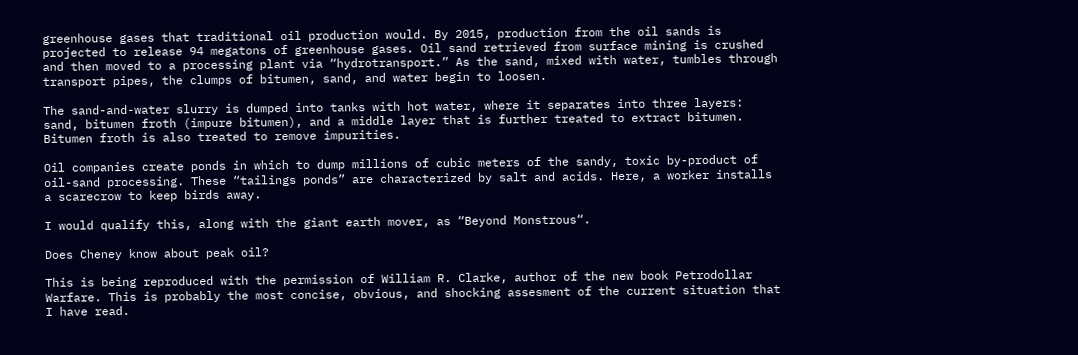greenhouse gases that traditional oil production would. By 2015, production from the oil sands is projected to release 94 megatons of greenhouse gases. Oil sand retrieved from surface mining is crushed and then moved to a processing plant via “hydrotransport.” As the sand, mixed with water, tumbles through transport pipes, the clumps of bitumen, sand, and water begin to loosen.

The sand-and-water slurry is dumped into tanks with hot water, where it separates into three layers: sand, bitumen froth (impure bitumen), and a middle layer that is further treated to extract bitumen. Bitumen froth is also treated to remove impurities.

Oil companies create ponds in which to dump millions of cubic meters of the sandy, toxic by-product of oil-sand processing. These “tailings ponds” are characterized by salt and acids. Here, a worker installs a scarecrow to keep birds away.

I would qualify this, along with the giant earth mover, as “Beyond Monstrous“.

Does Cheney know about peak oil?

This is being reproduced with the permission of William R. Clarke, author of the new book Petrodollar Warfare. This is probably the most concise, obvious, and shocking assesment of the current situation that I have read.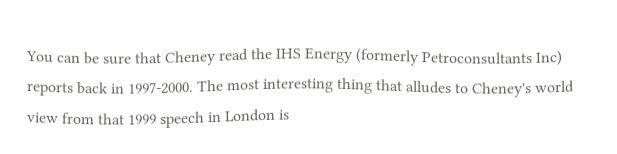You can be sure that Cheney read the IHS Energy (formerly Petroconsultants Inc) reports back in 1997-2000. The most interesting thing that alludes to Cheney's world view from that 1999 speech in London is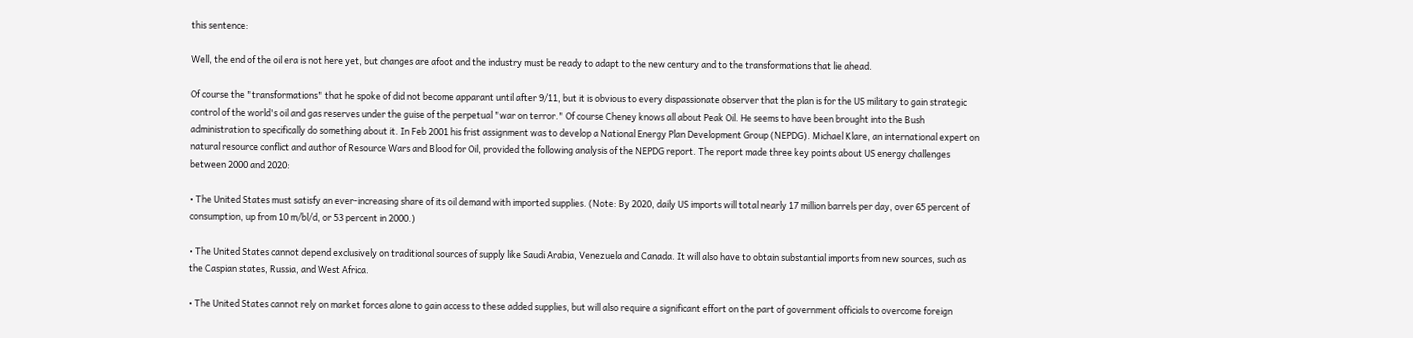this sentence:

Well, the end of the oil era is not here yet, but changes are afoot and the industry must be ready to adapt to the new century and to the transformations that lie ahead.

Of course the "transformations" that he spoke of did not become apparant until after 9/11, but it is obvious to every dispassionate observer that the plan is for the US military to gain strategic control of the world's oil and gas reserves under the guise of the perpetual "war on terror." Of course Cheney knows all about Peak Oil. He seems to have been brought into the Bush administration to specifically do something about it. In Feb 2001 his frist assignment was to develop a National Energy Plan Development Group (NEPDG). Michael Klare, an international expert on natural resource conflict and author of Resource Wars and Blood for Oil, provided the following analysis of the NEPDG report. The report made three key points about US energy challenges between 2000 and 2020:

• The United States must satisfy an ever-increasing share of its oil demand with imported supplies. (Note: By 2020, daily US imports will total nearly 17 million barrels per day, over 65 percent of consumption, up from 10 m/bl/d, or 53 percent in 2000.)

• The United States cannot depend exclusively on traditional sources of supply like Saudi Arabia, Venezuela and Canada. It will also have to obtain substantial imports from new sources, such as the Caspian states, Russia, and West Africa.

• The United States cannot rely on market forces alone to gain access to these added supplies, but will also require a significant effort on the part of government officials to overcome foreign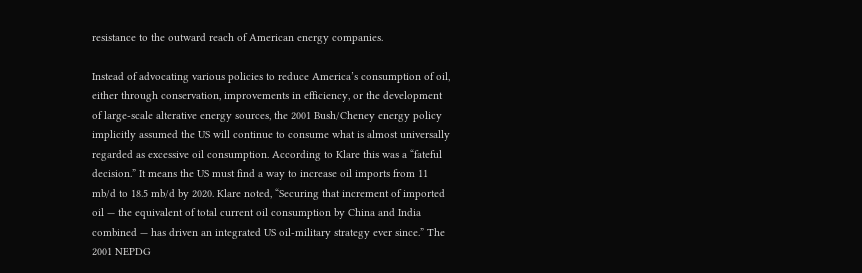resistance to the outward reach of American energy companies.

Instead of advocating various policies to reduce America’s consumption of oil, either through conservation, improvements in efficiency, or the development of large-scale alterative energy sources, the 2001 Bush/Cheney energy policy implicitly assumed the US will continue to consume what is almost universally regarded as excessive oil consumption. According to Klare this was a “fateful decision.” It means the US must find a way to increase oil imports from 11 mb/d to 18.5 mb/d by 2020. Klare noted, “Securing that increment of imported oil — the equivalent of total current oil consumption by China and India combined — has driven an integrated US oil-military strategy ever since.” The 2001 NEPDG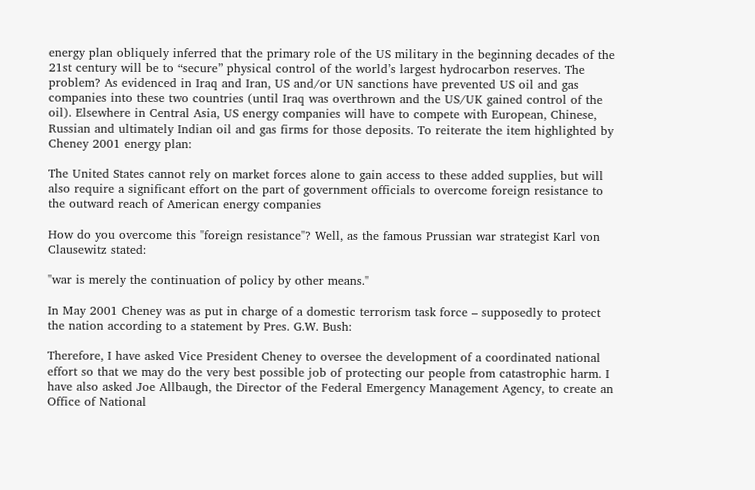energy plan obliquely inferred that the primary role of the US military in the beginning decades of the 21st century will be to “secure” physical control of the world’s largest hydrocarbon reserves. The problem? As evidenced in Iraq and Iran, US and/or UN sanctions have prevented US oil and gas companies into these two countries (until Iraq was overthrown and the US/UK gained control of the oil). Elsewhere in Central Asia, US energy companies will have to compete with European, Chinese, Russian and ultimately Indian oil and gas firms for those deposits. To reiterate the item highlighted by Cheney 2001 energy plan:

The United States cannot rely on market forces alone to gain access to these added supplies, but will also require a significant effort on the part of government officials to overcome foreign resistance to the outward reach of American energy companies

How do you overcome this "foreign resistance"? Well, as the famous Prussian war strategist Karl von Clausewitz stated:

"war is merely the continuation of policy by other means."

In May 2001 Cheney was as put in charge of a domestic terrorism task force – supposedly to protect the nation according to a statement by Pres. G.W. Bush:

Therefore, I have asked Vice President Cheney to oversee the development of a coordinated national effort so that we may do the very best possible job of protecting our people from catastrophic harm. I have also asked Joe Allbaugh, the Director of the Federal Emergency Management Agency, to create an Office of National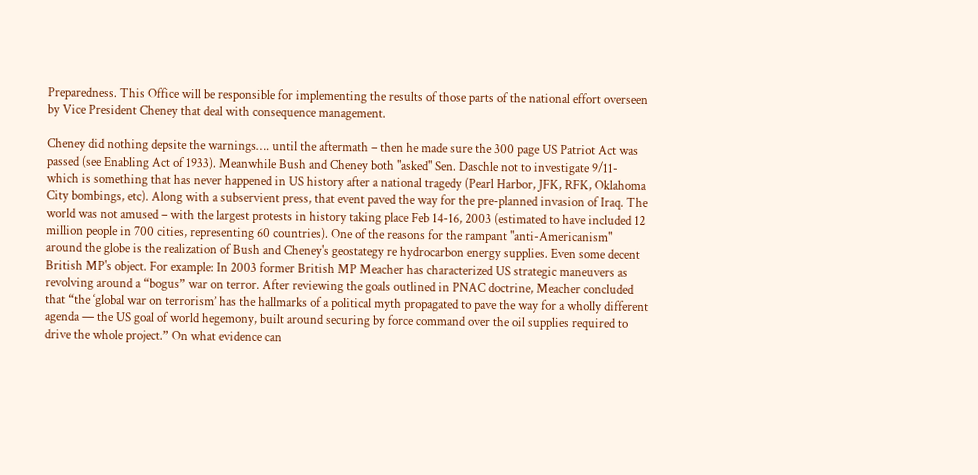Preparedness. This Office will be responsible for implementing the results of those parts of the national effort overseen by Vice President Cheney that deal with consequence management.

Cheney did nothing depsite the warnings…. until the aftermath – then he made sure the 300 page US Patriot Act was passed (see Enabling Act of 1933). Meanwhile Bush and Cheney both "asked" Sen. Daschle not to investigate 9/11- which is something that has never happened in US history after a national tragedy (Pearl Harbor, JFK, RFK, Oklahoma City bombings, etc). Along with a subservient press, that event paved the way for the pre-planned invasion of Iraq. The world was not amused – with the largest protests in history taking place Feb 14-16, 2003 (estimated to have included 12 million people in 700 cities, representing 60 countries). One of the reasons for the rampant "anti-Americanism" around the globe is the realization of Bush and Cheney's geostategy re hydrocarbon energy supplies. Even some decent British MP's object. For example: In 2003 former British MP Meacher has characterized US strategic maneuvers as revolving around a “bogus” war on terror. After reviewing the goals outlined in PNAC doctrine, Meacher concluded that “the ‘global war on terrorism’ has the hallmarks of a political myth propagated to pave the way for a wholly different agenda — the US goal of world hegemony, built around securing by force command over the oil supplies required to drive the whole project.” On what evidence can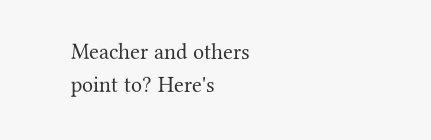Meacher and others point to? Here's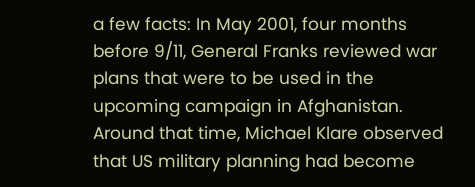a few facts: In May 2001, four months before 9/11, General Franks reviewed war plans that were to be used in the upcoming campaign in Afghanistan. Around that time, Michael Klare observed that US military planning had become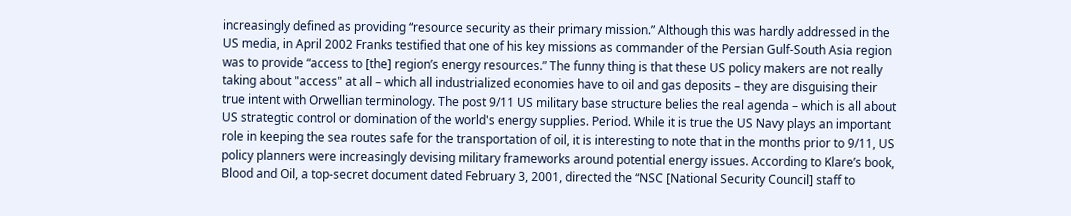increasingly defined as providing “resource security as their primary mission.” Although this was hardly addressed in the US media, in April 2002 Franks testified that one of his key missions as commander of the Persian Gulf-South Asia region was to provide “access to [the] region’s energy resources.” The funny thing is that these US policy makers are not really taking about "access" at all – which all industrialized economies have to oil and gas deposits – they are disguising their true intent with Orwellian terminology. The post 9/11 US military base structure belies the real agenda – which is all about US strategtic control or domination of the world's energy supplies. Period. While it is true the US Navy plays an important role in keeping the sea routes safe for the transportation of oil, it is interesting to note that in the months prior to 9/11, US policy planners were increasingly devising military frameworks around potential energy issues. According to Klare’s book, Blood and Oil, a top-secret document dated February 3, 2001, directed the “NSC [National Security Council] staff to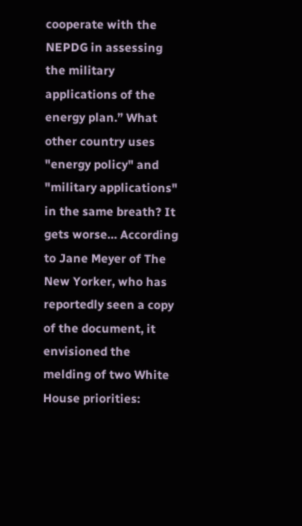cooperate with the NEPDG in assessing the military applications of the energy plan.” What other country uses "energy policy" and "military applications" in the same breath? It gets worse… According to Jane Meyer of The New Yorker, who has reportedly seen a copy of the document, it envisioned the melding of two White House priorities: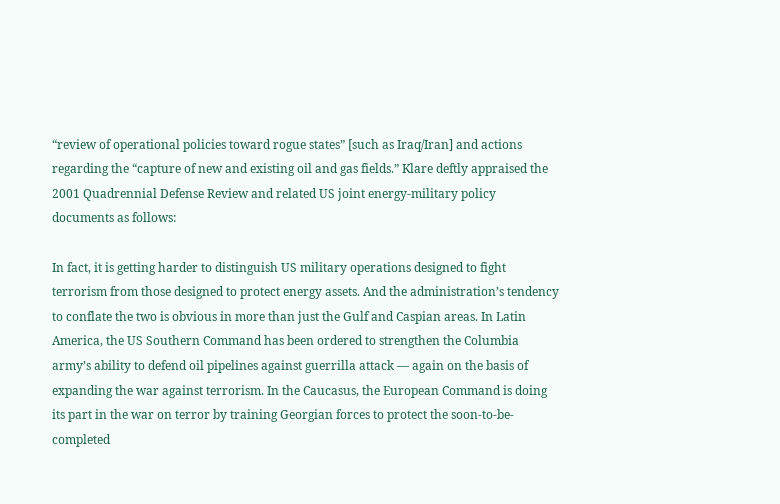“review of operational policies toward rogue states” [such as Iraq/Iran] and actions regarding the “capture of new and existing oil and gas fields.” Klare deftly appraised the 2001 Quadrennial Defense Review and related US joint energy-military policy documents as follows:

In fact, it is getting harder to distinguish US military operations designed to fight terrorism from those designed to protect energy assets. And the administration’s tendency to conflate the two is obvious in more than just the Gulf and Caspian areas. In Latin America, the US Southern Command has been ordered to strengthen the Columbia army’s ability to defend oil pipelines against guerrilla attack — again on the basis of expanding the war against terrorism. In the Caucasus, the European Command is doing its part in the war on terror by training Georgian forces to protect the soon-to-be-completed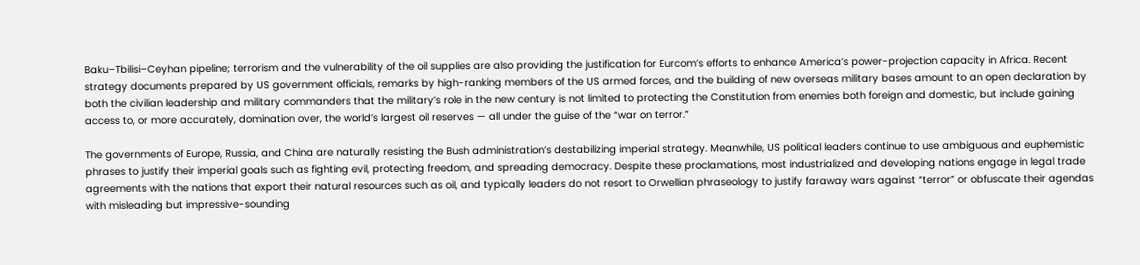Baku–Tbilisi–Ceyhan pipeline; terrorism and the vulnerability of the oil supplies are also providing the justification for Eurcom’s efforts to enhance America’s power-projection capacity in Africa. Recent strategy documents prepared by US government officials, remarks by high-ranking members of the US armed forces, and the building of new overseas military bases amount to an open declaration by both the civilian leadership and military commanders that the military’s role in the new century is not limited to protecting the Constitution from enemies both foreign and domestic, but include gaining access to, or more accurately, domination over, the world’s largest oil reserves — all under the guise of the “war on terror.”

The governments of Europe, Russia, and China are naturally resisting the Bush administration’s destabilizing imperial strategy. Meanwhile, US political leaders continue to use ambiguous and euphemistic phrases to justify their imperial goals such as fighting evil, protecting freedom, and spreading democracy. Despite these proclamations, most industrialized and developing nations engage in legal trade agreements with the nations that export their natural resources such as oil, and typically leaders do not resort to Orwellian phraseology to justify faraway wars against “terror” or obfuscate their agendas with misleading but impressive-sounding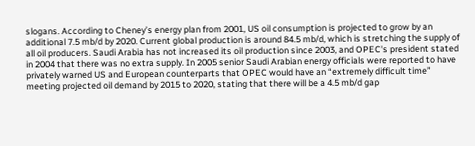slogans. According to Cheney’s energy plan from 2001, US oil consumption is projected to grow by an additional 7.5 mb/d by 2020. Current global production is around 84.5 mb/d, which is stretching the supply of all oil producers. Saudi Arabia has not increased its oil production since 2003, and OPEC's president stated in 2004 that there was no extra supply. In 2005 senior Saudi Arabian energy officials were reported to have privately warned US and European counterparts that OPEC would have an “extremely difficult time” meeting projected oil demand by 2015 to 2020, stating that there will be a 4.5 mb/d gap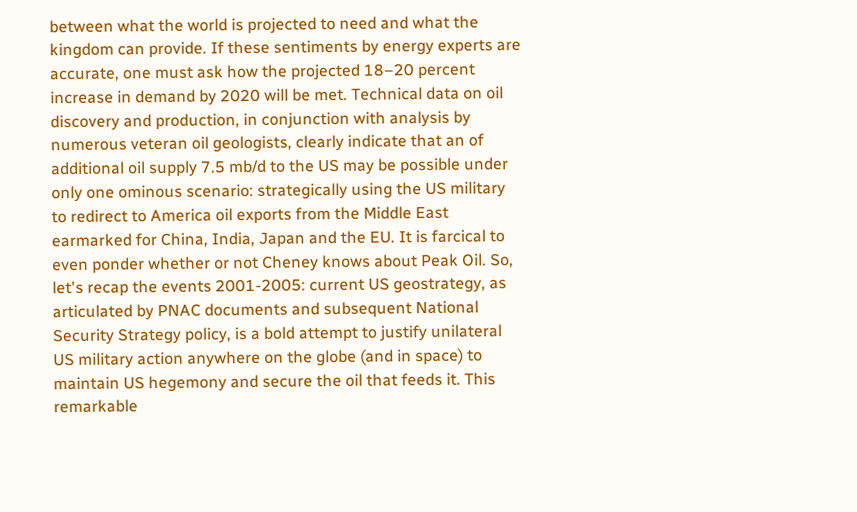between what the world is projected to need and what the kingdom can provide. If these sentiments by energy experts are accurate, one must ask how the projected 18–20 percent increase in demand by 2020 will be met. Technical data on oil discovery and production, in conjunction with analysis by numerous veteran oil geologists, clearly indicate that an of additional oil supply 7.5 mb/d to the US may be possible under only one ominous scenario: strategically using the US military to redirect to America oil exports from the Middle East earmarked for China, India, Japan and the EU. It is farcical to even ponder whether or not Cheney knows about Peak Oil. So, let's recap the events 2001-2005: current US geostrategy, as articulated by PNAC documents and subsequent National Security Strategy policy, is a bold attempt to justify unilateral US military action anywhere on the globe (and in space) to maintain US hegemony and secure the oil that feeds it. This remarkable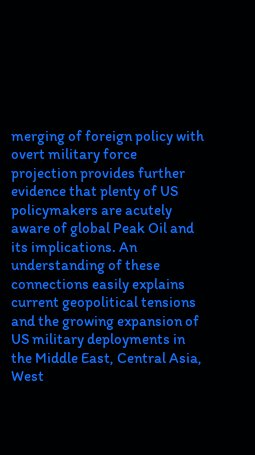merging of foreign policy with overt military force projection provides further evidence that plenty of US policymakers are acutely aware of global Peak Oil and its implications. An understanding of these connections easily explains current geopolitical tensions and the growing expansion of US military deployments in the Middle East, Central Asia, West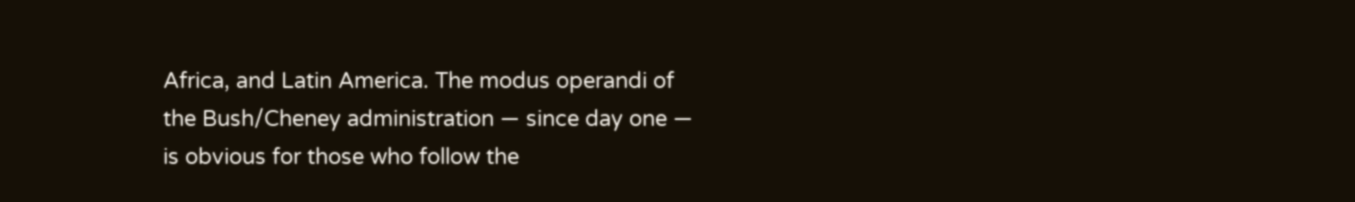Africa, and Latin America. The modus operandi of the Bush/Cheney administration — since day one — is obvious for those who follow the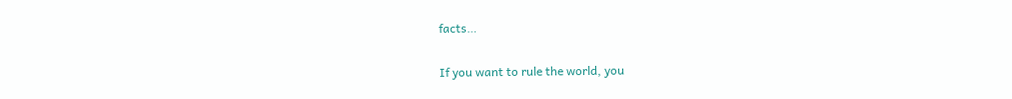facts…

If you want to rule the world, you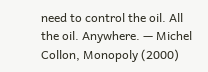need to control the oil. All the oil. Anywhere. — Michel Collon, Monopoly (2000)